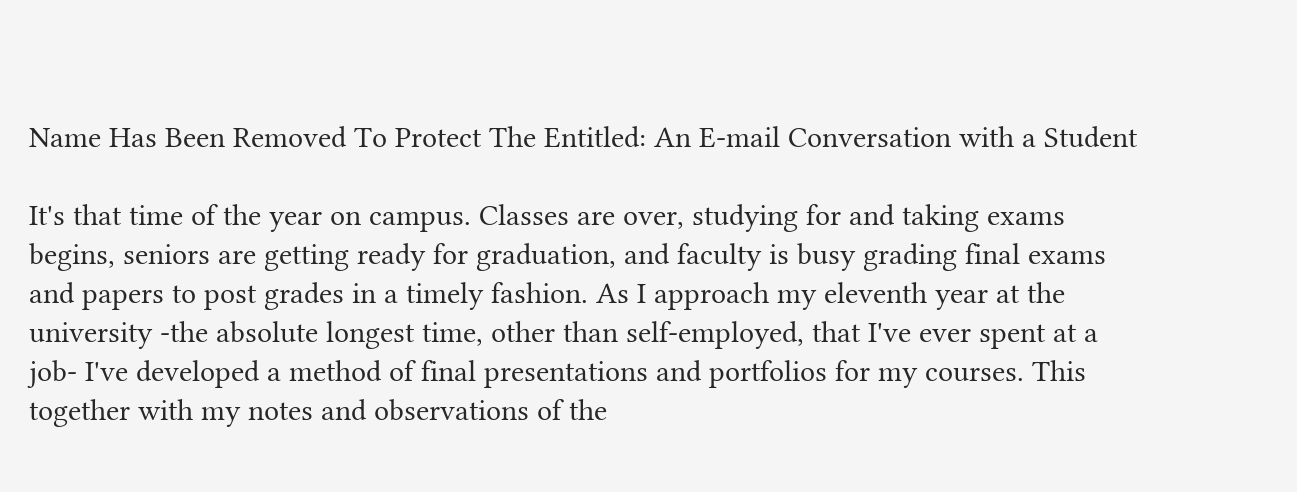Name Has Been Removed To Protect The Entitled: An E-mail Conversation with a Student

It's that time of the year on campus. Classes are over, studying for and taking exams begins, seniors are getting ready for graduation, and faculty is busy grading final exams and papers to post grades in a timely fashion. As I approach my eleventh year at the university -the absolute longest time, other than self-employed, that I've ever spent at a job- I've developed a method of final presentations and portfolios for my courses. This together with my notes and observations of the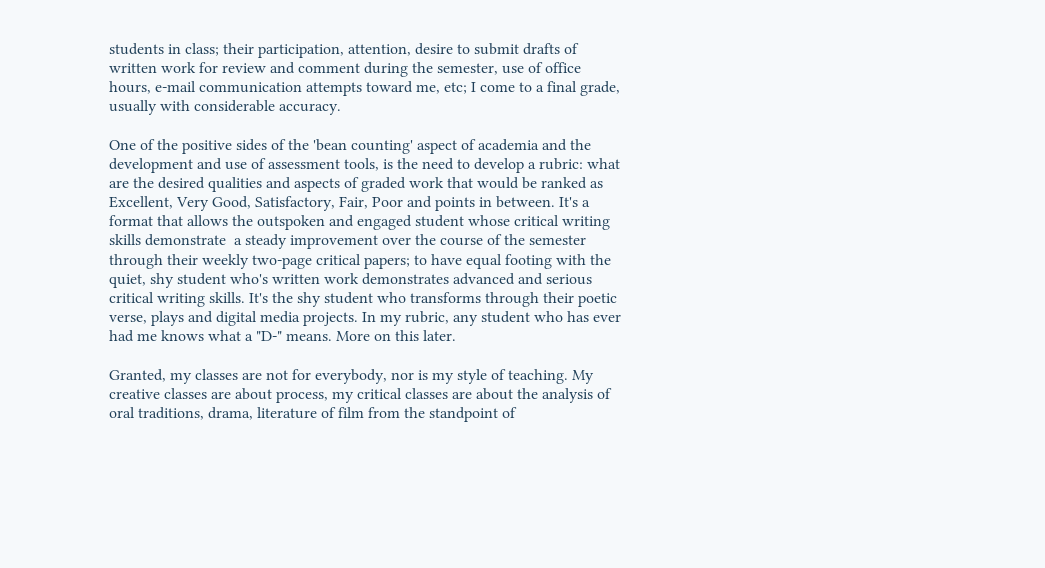students in class; their participation, attention, desire to submit drafts of written work for review and comment during the semester, use of office hours, e-mail communication attempts toward me, etc; I come to a final grade, usually with considerable accuracy.

One of the positive sides of the 'bean counting' aspect of academia and the development and use of assessment tools, is the need to develop a rubric: what are the desired qualities and aspects of graded work that would be ranked as Excellent, Very Good, Satisfactory, Fair, Poor and points in between. It's a format that allows the outspoken and engaged student whose critical writing skills demonstrate  a steady improvement over the course of the semester through their weekly two-page critical papers; to have equal footing with the quiet, shy student who's written work demonstrates advanced and serious critical writing skills. It's the shy student who transforms through their poetic verse, plays and digital media projects. In my rubric, any student who has ever had me knows what a "D-" means. More on this later.

Granted, my classes are not for everybody, nor is my style of teaching. My creative classes are about process, my critical classes are about the analysis of oral traditions, drama, literature of film from the standpoint of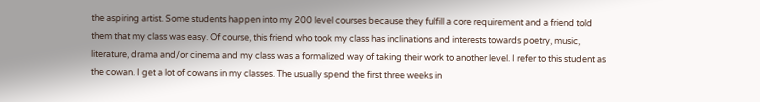the aspiring artist. Some students happen into my 200 level courses because they fulfill a core requirement and a friend told them that my class was easy. Of course, this friend who took my class has inclinations and interests towards poetry, music, literature, drama and/or cinema and my class was a formalized way of taking their work to another level. I refer to this student as the cowan. I get a lot of cowans in my classes. The usually spend the first three weeks in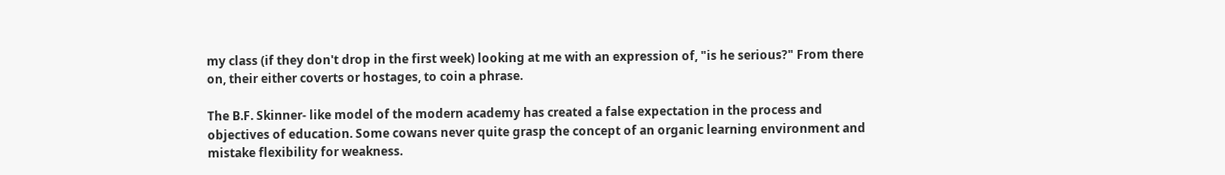my class (if they don't drop in the first week) looking at me with an expression of, "is he serious?" From there on, their either coverts or hostages, to coin a phrase.

The B.F. Skinner- like model of the modern academy has created a false expectation in the process and objectives of education. Some cowans never quite grasp the concept of an organic learning environment and mistake flexibility for weakness.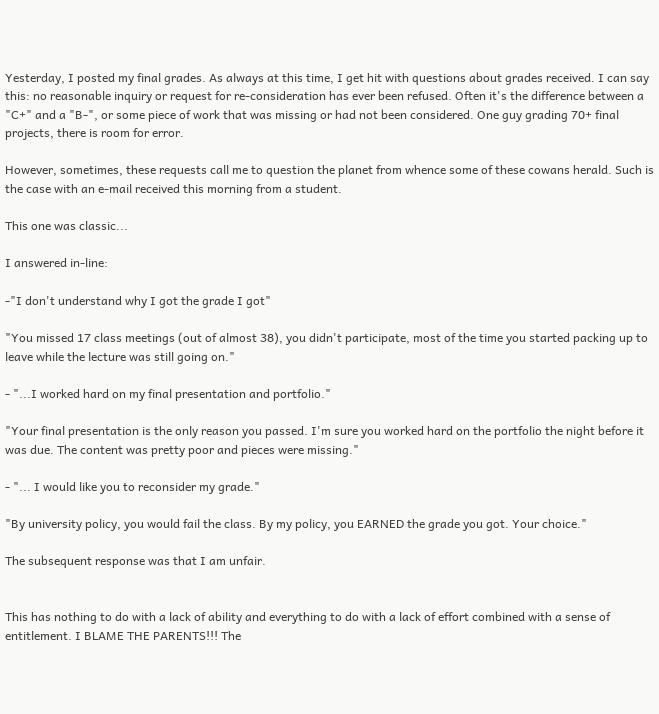Yesterday, I posted my final grades. As always at this time, I get hit with questions about grades received. I can say this: no reasonable inquiry or request for re-consideration has ever been refused. Often it's the difference between a "C+" and a "B-", or some piece of work that was missing or had not been considered. One guy grading 70+ final projects, there is room for error.

However, sometimes, these requests call me to question the planet from whence some of these cowans herald. Such is the case with an e-mail received this morning from a student.

This one was classic...

I answered in-line:

-"I don't understand why I got the grade I got"

"You missed 17 class meetings (out of almost 38), you didn't participate, most of the time you started packing up to leave while the lecture was still going on."

- "...I worked hard on my final presentation and portfolio."

"Your final presentation is the only reason you passed. I'm sure you worked hard on the portfolio the night before it was due. The content was pretty poor and pieces were missing."

- "... I would like you to reconsider my grade."

"By university policy, you would fail the class. By my policy, you EARNED the grade you got. Your choice."

The subsequent response was that I am unfair.


This has nothing to do with a lack of ability and everything to do with a lack of effort combined with a sense of entitlement. I BLAME THE PARENTS!!! The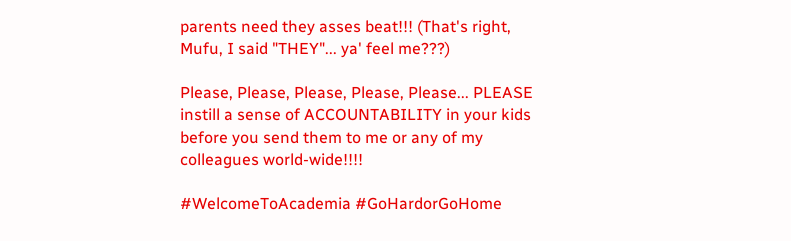parents need they asses beat!!! (That's right, Mufu, I said "THEY"... ya' feel me???)

Please, Please, Please, Please, Please... PLEASE instill a sense of ACCOUNTABILITY in your kids before you send them to me or any of my colleagues world-wide!!!!

#WelcomeToAcademia #GoHardorGoHome